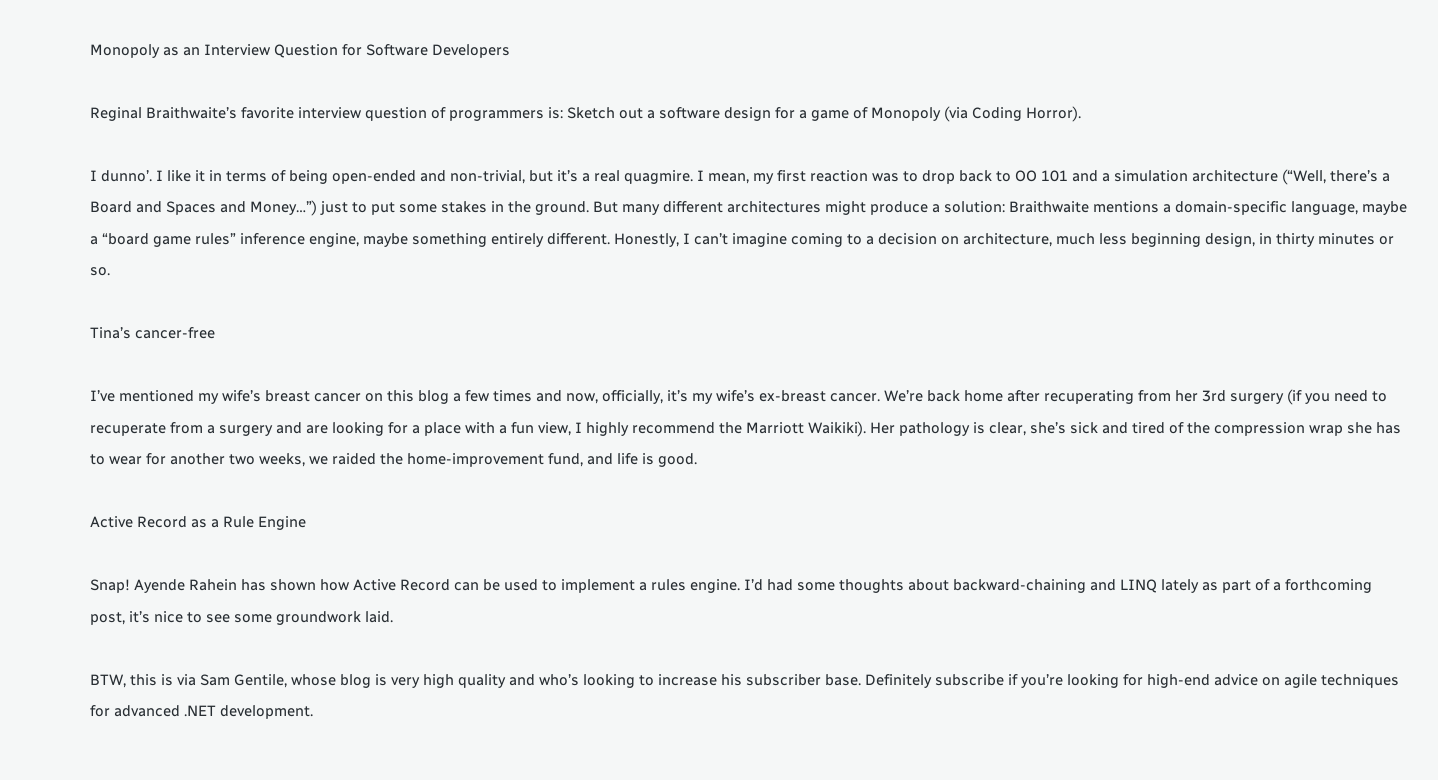Monopoly as an Interview Question for Software Developers

Reginal Braithwaite’s favorite interview question of programmers is: Sketch out a software design for a game of Monopoly (via Coding Horror).

I dunno’. I like it in terms of being open-ended and non-trivial, but it’s a real quagmire. I mean, my first reaction was to drop back to OO 101 and a simulation architecture (“Well, there’s a Board and Spaces and Money…”) just to put some stakes in the ground. But many different architectures might produce a solution: Braithwaite mentions a domain-specific language, maybe a “board game rules” inference engine, maybe something entirely different. Honestly, I can’t imagine coming to a decision on architecture, much less beginning design, in thirty minutes or so.

Tina’s cancer-free

I’ve mentioned my wife’s breast cancer on this blog a few times and now, officially, it’s my wife’s ex-breast cancer. We’re back home after recuperating from her 3rd surgery (if you need to recuperate from a surgery and are looking for a place with a fun view, I highly recommend the Marriott Waikiki). Her pathology is clear, she’s sick and tired of the compression wrap she has to wear for another two weeks, we raided the home-improvement fund, and life is good.

Active Record as a Rule Engine

Snap! Ayende Rahein has shown how Active Record can be used to implement a rules engine. I’d had some thoughts about backward-chaining and LINQ lately as part of a forthcoming post, it’s nice to see some groundwork laid.

BTW, this is via Sam Gentile, whose blog is very high quality and who’s looking to increase his subscriber base. Definitely subscribe if you’re looking for high-end advice on agile techniques for advanced .NET development.